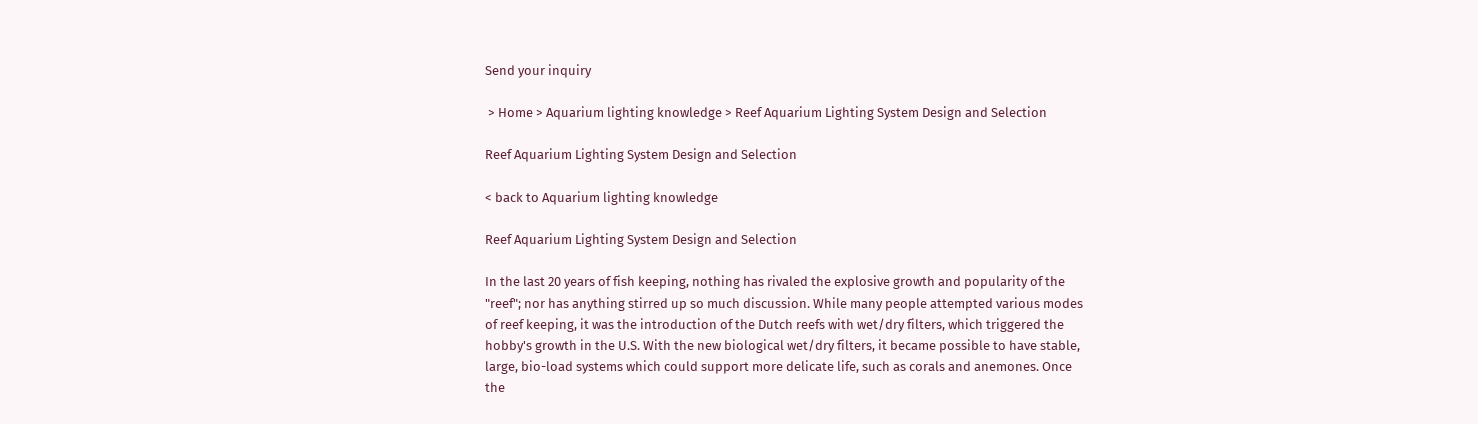Send your inquiry

 > Home > Aquarium lighting knowledge > Reef Aquarium Lighting System Design and Selection

Reef Aquarium Lighting System Design and Selection

< back to Aquarium lighting knowledge

Reef Aquarium Lighting System Design and Selection

In the last 20 years of fish keeping, nothing has rivaled the explosive growth and popularity of the
"reef"; nor has anything stirred up so much discussion. While many people attempted various modes
of reef keeping, it was the introduction of the Dutch reefs with wet/dry filters, which triggered the
hobby's growth in the U.S. With the new biological wet/dry filters, it became possible to have stable,
large, bio-load systems which could support more delicate life, such as corals and anemones. Once
the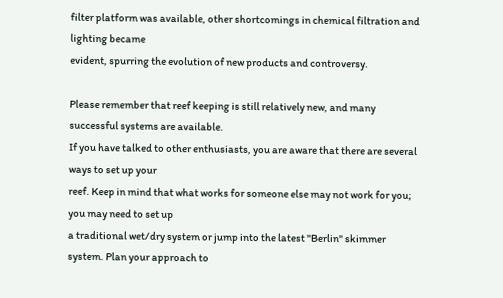filter platform was available, other shortcomings in chemical filtration and lighting became
evident, spurring the evolution of new products and controversy.

Please remember that reef keeping is still relatively new, and many successful systems are available.
If you have talked to other enthusiasts, you are aware that there are several ways to set up your
reef. Keep in mind that what works for someone else may not work for you; you may need to set up
a traditional wet/dry system or jump into the latest "Berlin" skimmer system. Plan your approach to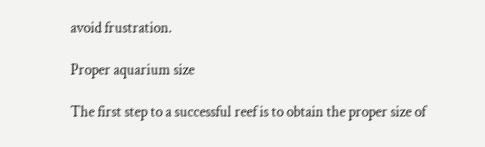avoid frustration.

Proper aquarium size

The first step to a successful reef is to obtain the proper size of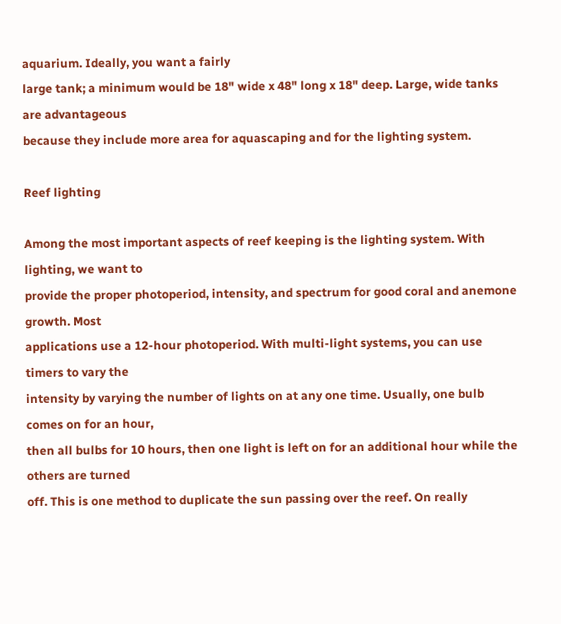aquarium. Ideally, you want a fairly
large tank; a minimum would be 18" wide x 48" long x 18" deep. Large, wide tanks are advantageous
because they include more area for aquascaping and for the lighting system.

Reef lighting

Among the most important aspects of reef keeping is the lighting system. With lighting, we want to
provide the proper photoperiod, intensity, and spectrum for good coral and anemone growth. Most
applications use a 12-hour photoperiod. With multi-light systems, you can use timers to vary the
intensity by varying the number of lights on at any one time. Usually, one bulb comes on for an hour,
then all bulbs for 10 hours, then one light is left on for an additional hour while the others are turned
off. This is one method to duplicate the sun passing over the reef. On really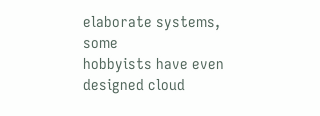elaborate systems, some
hobbyists have even designed cloud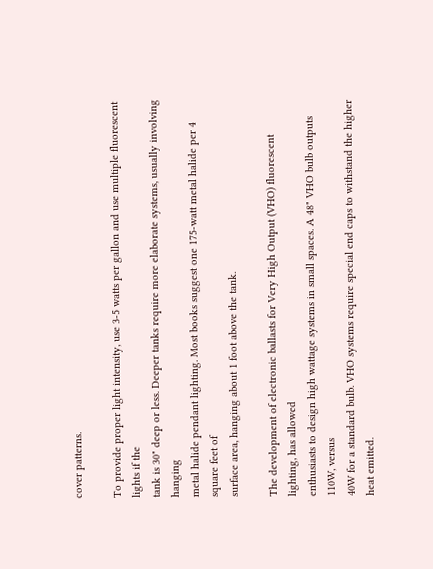cover patterns.

To provide proper light intensity, use 3-5 watts per gallon and use multiple fluorescent lights if the
tank is 30" deep or less. Deeper tanks require more elaborate systems, usually involving hanging
metal halide pendant lighting. Most books suggest one 175-watt metal halide per 4 square feet of
surface area, hanging about 1 foot above the tank.

The development of electronic ballasts for Very High Output (VHO) fluorescent lighting, has allowed
enthusiasts to design high wattage systems in small spaces. A 48" VHO bulb outputs 110W, versus
40W for a standard bulb. VHO systems require special end caps to withstand the higher heat emitted.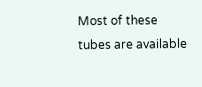Most of these tubes are available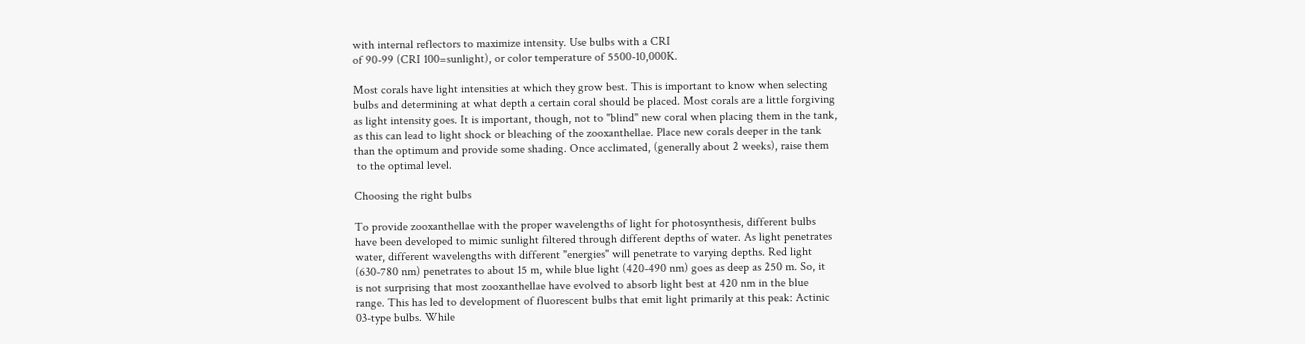with internal reflectors to maximize intensity. Use bulbs with a CRI
of 90-99 (CRI 100=sunlight), or color temperature of 5500-10,000K.

Most corals have light intensities at which they grow best. This is important to know when selecting
bulbs and determining at what depth a certain coral should be placed. Most corals are a little forgiving
as light intensity goes. It is important, though, not to "blind" new coral when placing them in the tank,
as this can lead to light shock or bleaching of the zooxanthellae. Place new corals deeper in the tank
than the optimum and provide some shading. Once acclimated, (generally about 2 weeks), raise them
 to the optimal level.

Choosing the right bulbs

To provide zooxanthellae with the proper wavelengths of light for photosynthesis, different bulbs
have been developed to mimic sunlight filtered through different depths of water. As light penetrates
water, different wavelengths with different "energies" will penetrate to varying depths. Red light
(630-780 nm) penetrates to about 15 m, while blue light (420-490 nm) goes as deep as 250 m. So, it
is not surprising that most zooxanthellae have evolved to absorb light best at 420 nm in the blue
range. This has led to development of fluorescent bulbs that emit light primarily at this peak: Actinic
03-type bulbs. While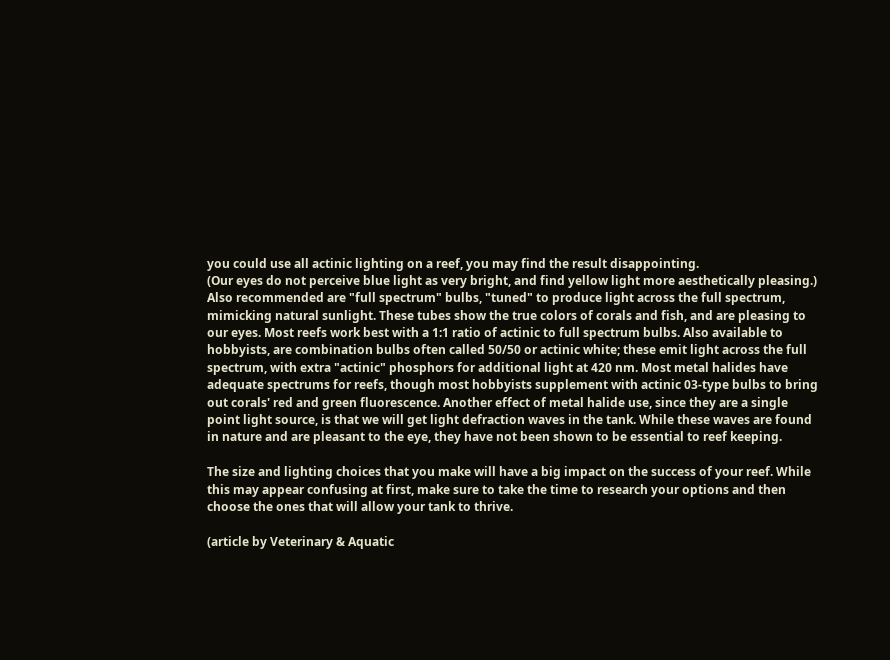you could use all actinic lighting on a reef, you may find the result disappointing.
(Our eyes do not perceive blue light as very bright, and find yellow light more aesthetically pleasing.)
Also recommended are "full spectrum" bulbs, "tuned" to produce light across the full spectrum,
mimicking natural sunlight. These tubes show the true colors of corals and fish, and are pleasing to
our eyes. Most reefs work best with a 1:1 ratio of actinic to full spectrum bulbs. Also available to
hobbyists, are combination bulbs often called 50/50 or actinic white; these emit light across the full
spectrum, with extra "actinic" phosphors for additional light at 420 nm. Most metal halides have
adequate spectrums for reefs, though most hobbyists supplement with actinic 03-type bulbs to bring
out corals' red and green fluorescence. Another effect of metal halide use, since they are a single
point light source, is that we will get light defraction waves in the tank. While these waves are found
in nature and are pleasant to the eye, they have not been shown to be essential to reef keeping.

The size and lighting choices that you make will have a big impact on the success of your reef. While
this may appear confusing at first, make sure to take the time to research your options and then
choose the ones that will allow your tank to thrive.

(article by Veterinary & Aquatic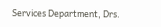Services Department, Drs.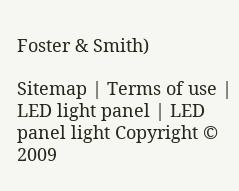Foster & Smith)

Sitemap | Terms of use | LED light panel | LED panel light Copyright © 2009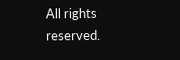All rights reserved.